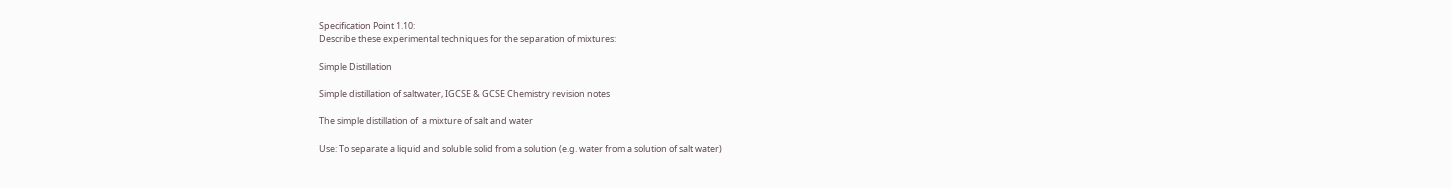Specification Point 1.10:
Describe these experimental techniques for the separation of mixtures:

Simple Distillation

Simple distillation of saltwater, IGCSE & GCSE Chemistry revision notes

The simple distillation of  a mixture of salt and water

Use: To separate a liquid and soluble solid from a solution (e.g. water from a solution of salt water)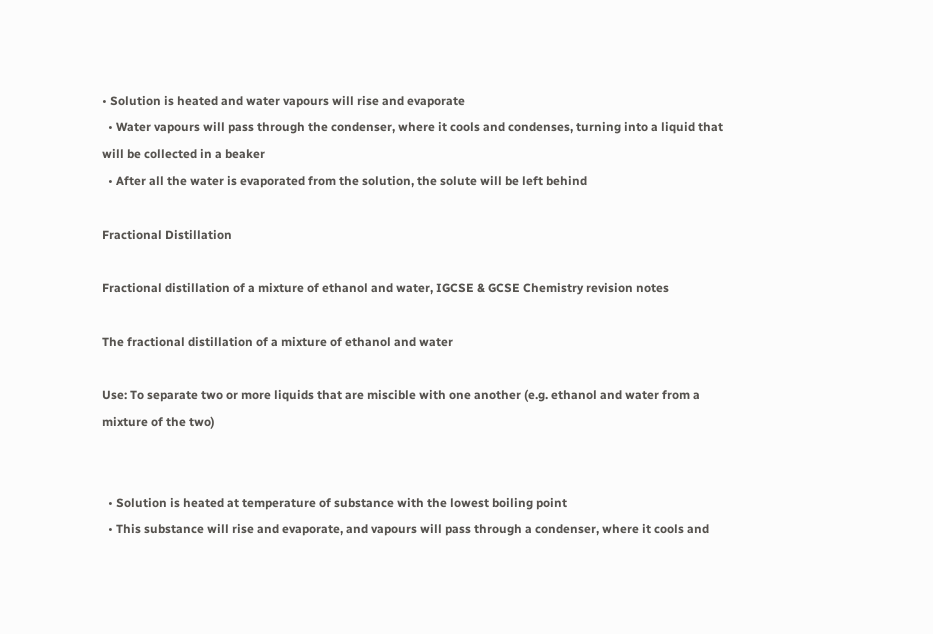• Solution is heated and water vapours will rise and evaporate
  • Water vapours will pass through the condenser, where it cools and condenses, turning into a liquid that will be collected in a beaker
  • After all the water is evaporated from the solution, the solute will be left behind

Fractional Distillation

Fractional distillation of a mixture of ethanol and water, IGCSE & GCSE Chemistry revision notes

The fractional distillation of a mixture of ethanol and water

Use: To separate two or more liquids that are miscible with one another (e.g. ethanol and water from a mixture of the two)


  • Solution is heated at temperature of substance with the lowest boiling point
  • This substance will rise and evaporate, and vapours will pass through a condenser, where it cools and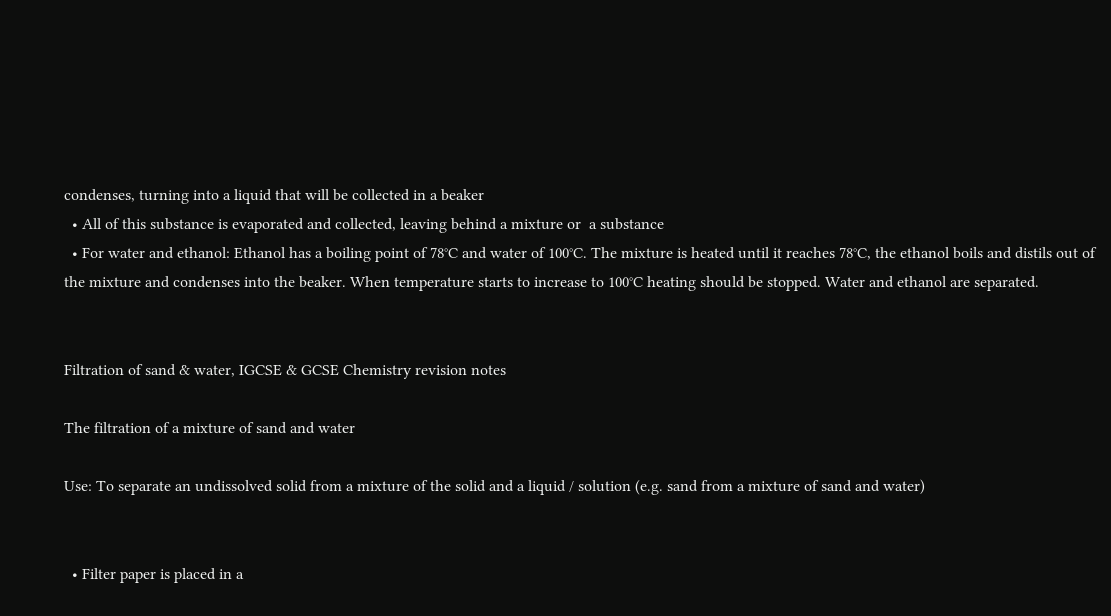condenses, turning into a liquid that will be collected in a beaker
  • All of this substance is evaporated and collected, leaving behind a mixture or  a substance
  • For water and ethanol: Ethanol has a boiling point of 78°C and water of 100°C. The mixture is heated until it reaches 78°C, the ethanol boils and distils out of the mixture and condenses into the beaker. When temperature starts to increase to 100°C heating should be stopped. Water and ethanol are separated.


Filtration of sand & water, IGCSE & GCSE Chemistry revision notes

The filtration of a mixture of sand and water

Use: To separate an undissolved solid from a mixture of the solid and a liquid / solution (e.g. sand from a mixture of sand and water)


  • Filter paper is placed in a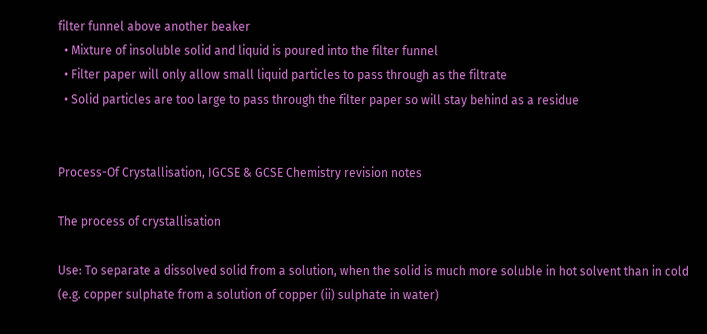filter funnel above another beaker
  • Mixture of insoluble solid and liquid is poured into the filter funnel
  • Filter paper will only allow small liquid particles to pass through as the filtrate
  • Solid particles are too large to pass through the filter paper so will stay behind as a residue


Process-Of Crystallisation, IGCSE & GCSE Chemistry revision notes

The process of crystallisation

Use: To separate a dissolved solid from a solution, when the solid is much more soluble in hot solvent than in cold (e.g. copper sulphate from a solution of copper (ii) sulphate in water)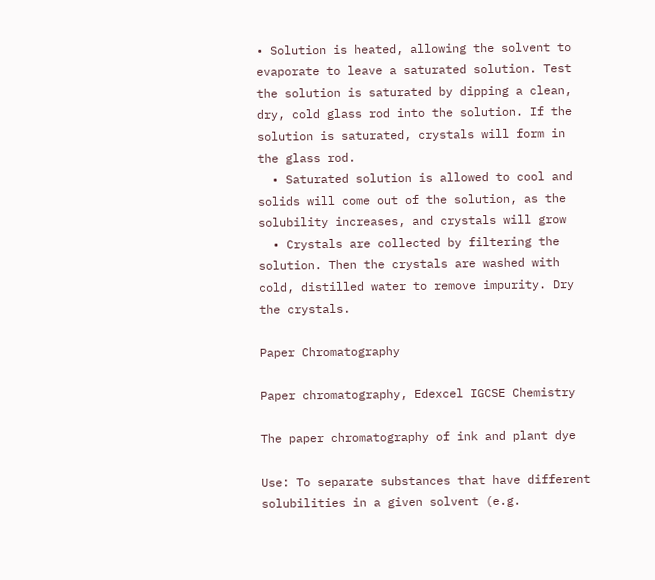• Solution is heated, allowing the solvent to evaporate to leave a saturated solution. Test the solution is saturated by dipping a clean, dry, cold glass rod into the solution. If the solution is saturated, crystals will form in the glass rod.
  • Saturated solution is allowed to cool and solids will come out of the solution, as the solubility increases, and crystals will grow
  • Crystals are collected by filtering the solution. Then the crystals are washed with cold, distilled water to remove impurity. Dry the crystals.

Paper Chromatography

Paper chromatography, Edexcel IGCSE Chemistry

The paper chromatography of ink and plant dye

Use: To separate substances that have different solubilities in a given solvent (e.g.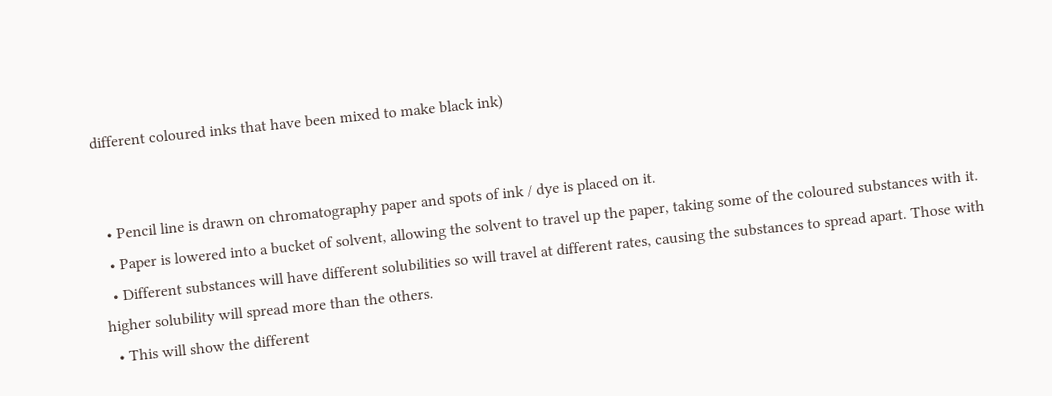different coloured inks that have been mixed to make black ink)


  • Pencil line is drawn on chromatography paper and spots of ink / dye is placed on it.
  • Paper is lowered into a bucket of solvent, allowing the solvent to travel up the paper, taking some of the coloured substances with it.
  • Different substances will have different solubilities so will travel at different rates, causing the substances to spread apart. Those with higher solubility will spread more than the others.
  • This will show the different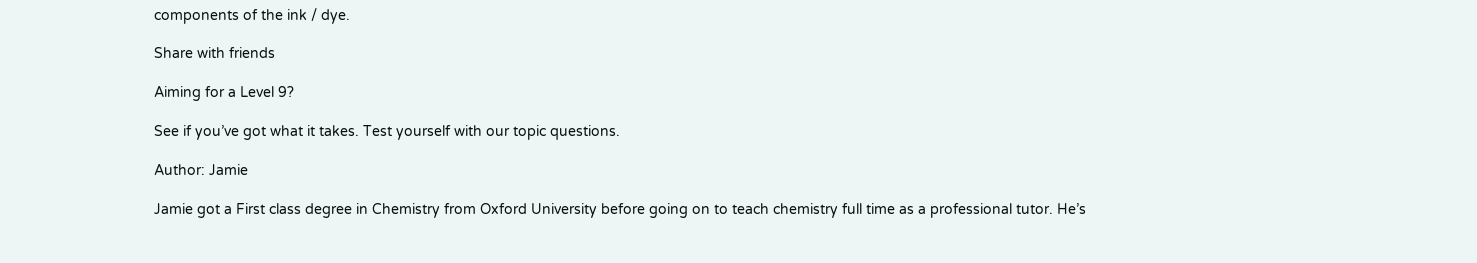components of the ink / dye.

Share with friends

Aiming for a Level 9?

See if you’ve got what it takes. Test yourself with our topic questions.

Author: Jamie

Jamie got a First class degree in Chemistry from Oxford University before going on to teach chemistry full time as a professional tutor. He’s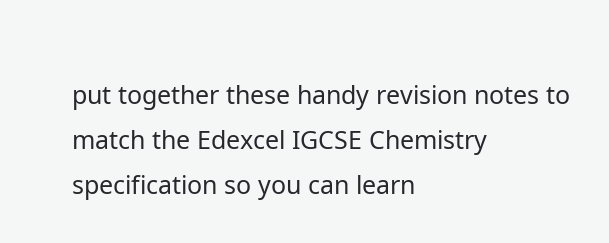put together these handy revision notes to match the Edexcel IGCSE Chemistry specification so you can learn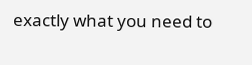exactly what you need to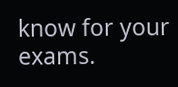know for your exams.